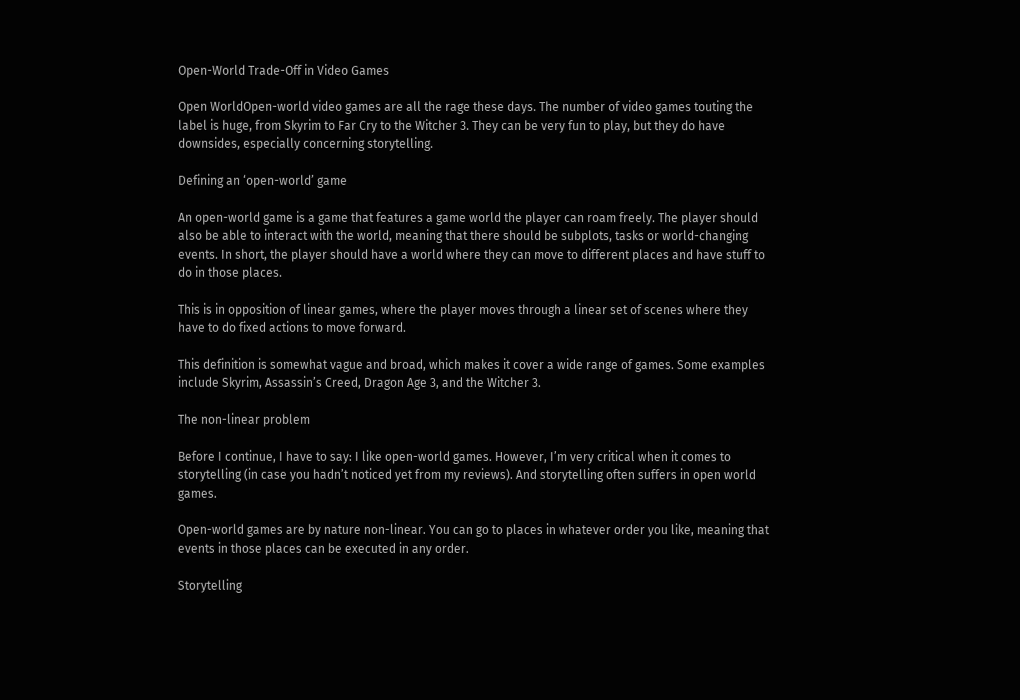Open-World Trade-Off in Video Games

Open WorldOpen-world video games are all the rage these days. The number of video games touting the label is huge, from Skyrim to Far Cry to the Witcher 3. They can be very fun to play, but they do have downsides, especially concerning storytelling.

Defining an ‘open-world’ game

An open-world game is a game that features a game world the player can roam freely. The player should also be able to interact with the world, meaning that there should be subplots, tasks or world-changing events. In short, the player should have a world where they can move to different places and have stuff to do in those places.

This is in opposition of linear games, where the player moves through a linear set of scenes where they have to do fixed actions to move forward.

This definition is somewhat vague and broad, which makes it cover a wide range of games. Some examples include Skyrim, Assassin’s Creed, Dragon Age 3, and the Witcher 3.

The non-linear problem

Before I continue, I have to say: I like open-world games. However, I’m very critical when it comes to storytelling (in case you hadn’t noticed yet from my reviews). And storytelling often suffers in open world games.

Open-world games are by nature non-linear. You can go to places in whatever order you like, meaning that events in those places can be executed in any order.

Storytelling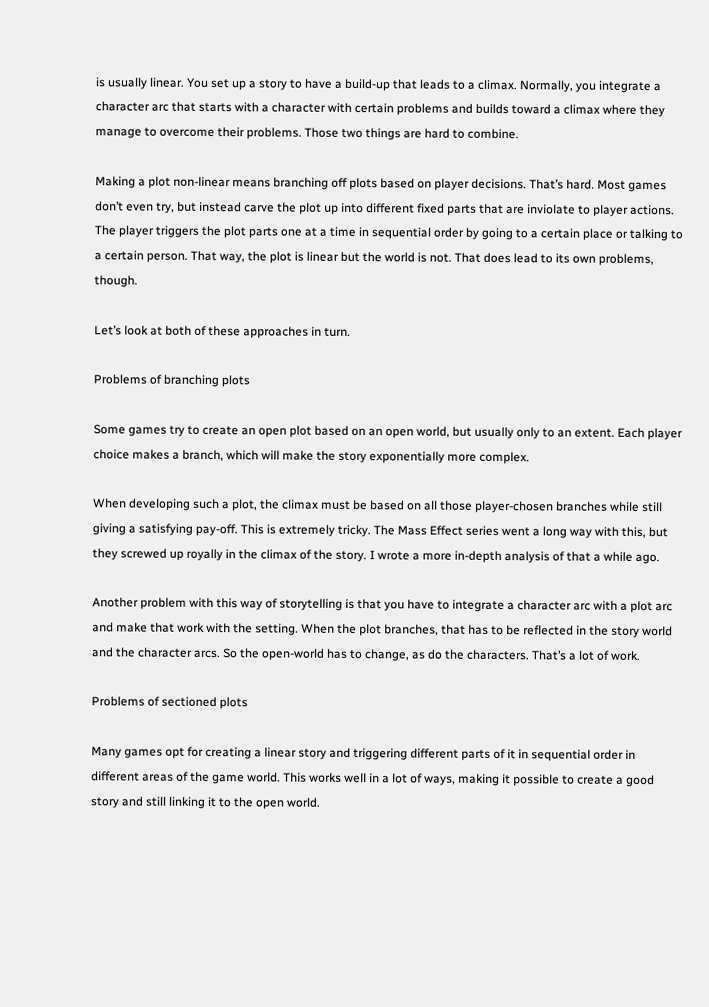is usually linear. You set up a story to have a build-up that leads to a climax. Normally, you integrate a character arc that starts with a character with certain problems and builds toward a climax where they manage to overcome their problems. Those two things are hard to combine.

Making a plot non-linear means branching off plots based on player decisions. That’s hard. Most games don’t even try, but instead carve the plot up into different fixed parts that are inviolate to player actions. The player triggers the plot parts one at a time in sequential order by going to a certain place or talking to a certain person. That way, the plot is linear but the world is not. That does lead to its own problems, though.

Let’s look at both of these approaches in turn.

Problems of branching plots

Some games try to create an open plot based on an open world, but usually only to an extent. Each player choice makes a branch, which will make the story exponentially more complex.

When developing such a plot, the climax must be based on all those player-chosen branches while still giving a satisfying pay-off. This is extremely tricky. The Mass Effect series went a long way with this, but they screwed up royally in the climax of the story. I wrote a more in-depth analysis of that a while ago.

Another problem with this way of storytelling is that you have to integrate a character arc with a plot arc and make that work with the setting. When the plot branches, that has to be reflected in the story world and the character arcs. So the open-world has to change, as do the characters. That’s a lot of work.

Problems of sectioned plots

Many games opt for creating a linear story and triggering different parts of it in sequential order in different areas of the game world. This works well in a lot of ways, making it possible to create a good story and still linking it to the open world.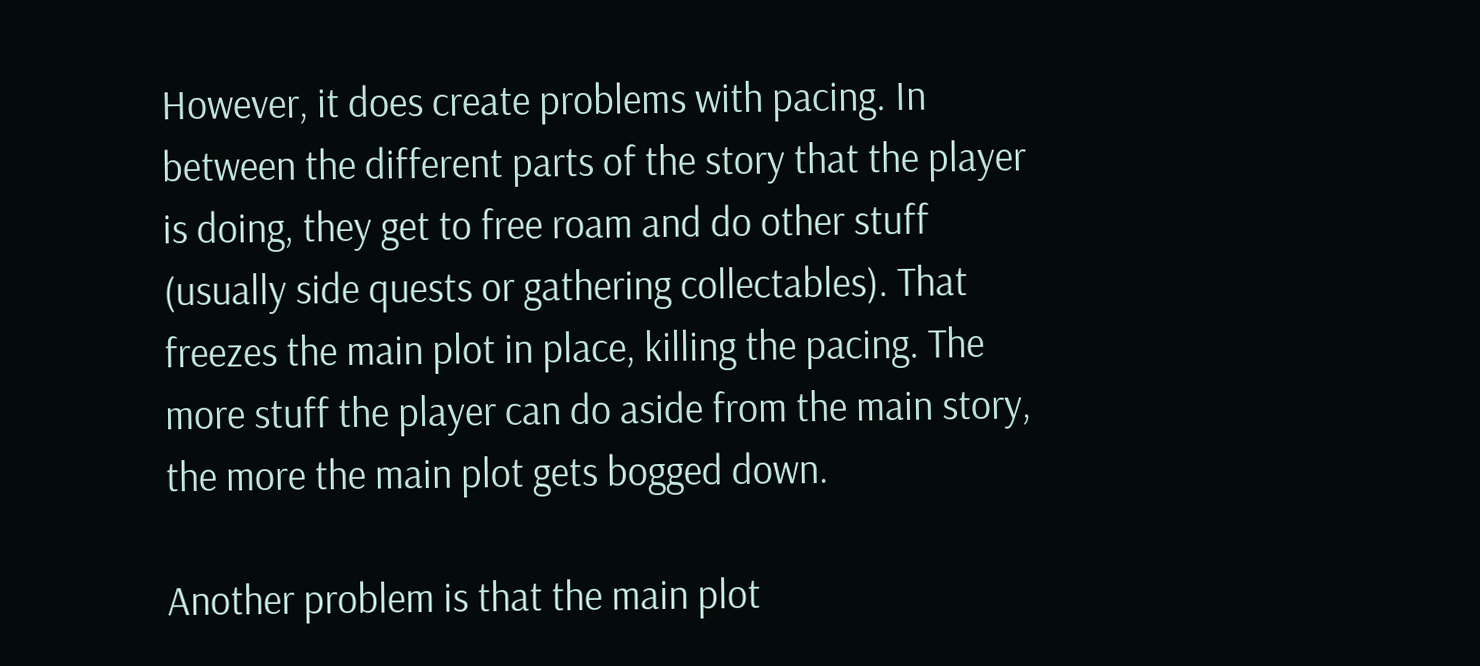However, it does create problems with pacing. In between the different parts of the story that the player is doing, they get to free roam and do other stuff (usually side quests or gathering collectables). That freezes the main plot in place, killing the pacing. The more stuff the player can do aside from the main story, the more the main plot gets bogged down.

Another problem is that the main plot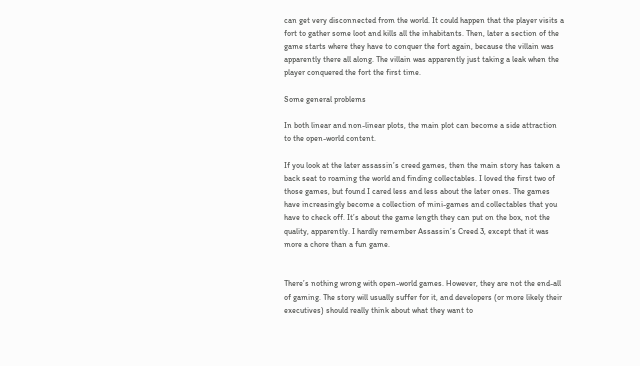can get very disconnected from the world. It could happen that the player visits a fort to gather some loot and kills all the inhabitants. Then, later a section of the game starts where they have to conquer the fort again, because the villain was apparently there all along. The villain was apparently just taking a leak when the player conquered the fort the first time.

Some general problems

In both linear and non-linear plots, the main plot can become a side attraction to the open-world content.

If you look at the later assassin’s creed games, then the main story has taken a back seat to roaming the world and finding collectables. I loved the first two of those games, but found I cared less and less about the later ones. The games have increasingly become a collection of mini-games and collectables that you have to check off. It’s about the game length they can put on the box, not the quality, apparently. I hardly remember Assassin’s Creed 3, except that it was more a chore than a fun game.


There’s nothing wrong with open-world games. However, they are not the end-all of gaming. The story will usually suffer for it, and developers (or more likely their executives) should really think about what they want to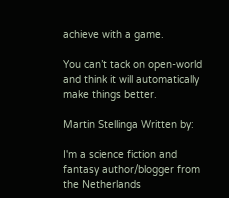achieve with a game.

You can’t tack on open-world and think it will automatically make things better.

Martin Stellinga Written by:

I'm a science fiction and fantasy author/blogger from the Netherlands